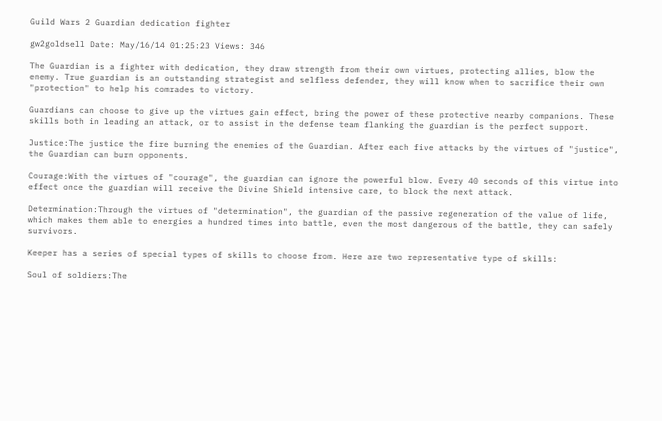Guild Wars 2 Guardian dedication fighter

gw2goldsell Date: May/16/14 01:25:23 Views: 346

The Guardian is a fighter with dedication, they draw strength from their own virtues, protecting allies, blow the enemy. True guardian is an outstanding strategist and selfless defender, they will know when to sacrifice their own "protection" to help his comrades to victory.

Guardians can choose to give up the virtues gain effect, bring the power of these protective nearby companions. These skills both in leading an attack, or to assist in the defense team flanking the guardian is the perfect support.

Justice:The justice the fire burning the enemies of the Guardian. After each five attacks by the virtues of "justice", the Guardian can burn opponents.

Courage:With the virtues of "courage", the guardian can ignore the powerful blow. Every 40 seconds of this virtue into effect once the guardian will receive the Divine Shield intensive care, to block the next attack.

Determination:Through the virtues of "determination", the guardian of the passive regeneration of the value of life, which makes them able to energies a hundred times into battle, even the most dangerous of the battle, they can safely survivors.

Keeper has a series of special types of skills to choose from. Here are two representative type of skills:

Soul of soldiers:The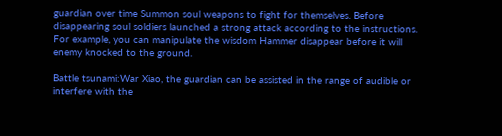guardian over time Summon soul weapons to fight for themselves. Before disappearing soul soldiers launched a strong attack according to the instructions. For example, you can manipulate the wisdom Hammer disappear before it will enemy knocked to the ground.

Battle tsunami:War Xiao, the guardian can be assisted in the range of audible or interfere with the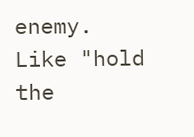enemy. Like "hold the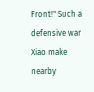Front!" Such a defensive war Xiao make nearby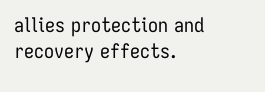allies protection and recovery effects.